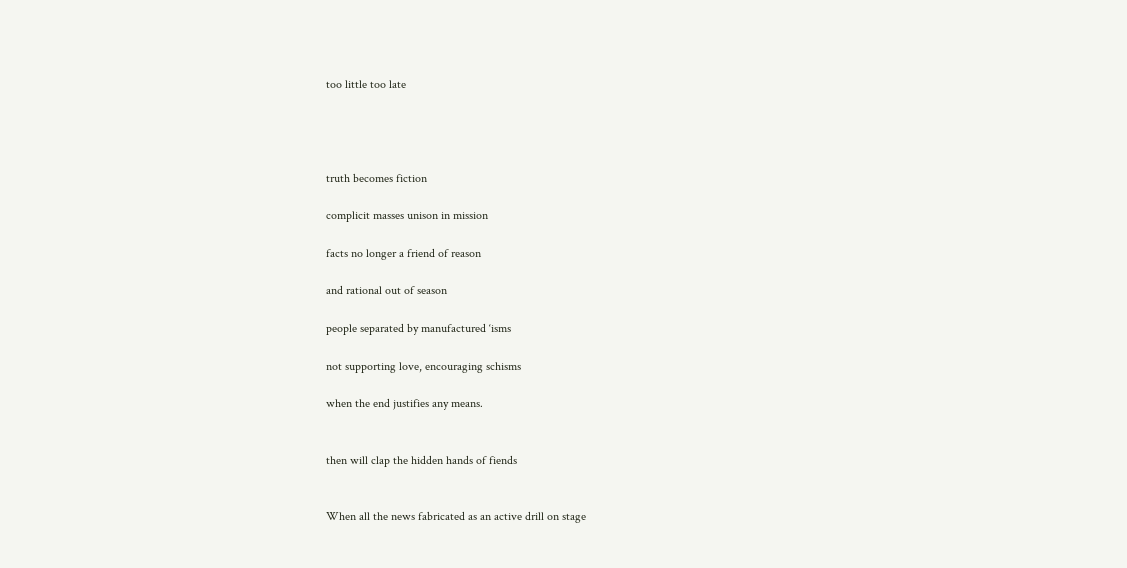too little too late




truth becomes fiction

complicit masses unison in mission

facts no longer a friend of reason

and rational out of season

people separated by manufactured ‘isms

not supporting love, encouraging schisms

when the end justifies any means.


then will clap the hidden hands of fiends


When all the news fabricated as an active drill on stage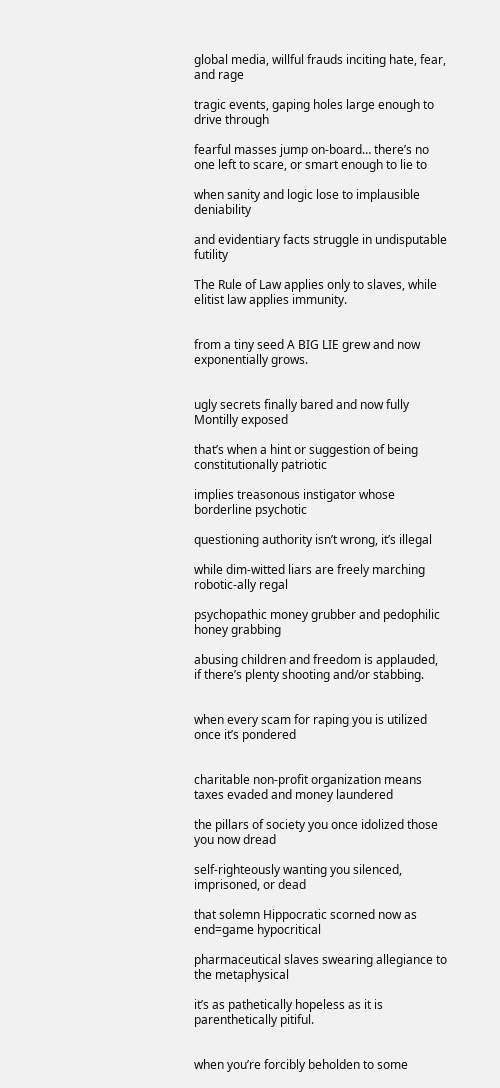global media, willful frauds inciting hate, fear, and rage

tragic events, gaping holes large enough to drive through

fearful masses jump on-board… there’s no one left to scare, or smart enough to lie to

when sanity and logic lose to implausible deniability

and evidentiary facts struggle in undisputable futility

The Rule of Law applies only to slaves, while elitist law applies immunity.


from a tiny seed A BIG LIE grew and now exponentially grows.


ugly secrets finally bared and now fully Montilly exposed

that’s when a hint or suggestion of being constitutionally patriotic

implies treasonous instigator whose borderline psychotic

questioning authority isn’t wrong, it’s illegal

while dim-witted liars are freely marching robotic-ally regal

psychopathic money grubber and pedophilic honey grabbing

abusing children and freedom is applauded, if there’s plenty shooting and/or stabbing.


when every scam for raping you is utilized once it’s pondered


charitable non-profit organization means taxes evaded and money laundered

the pillars of society you once idolized those you now dread

self-righteously wanting you silenced, imprisoned, or dead

that solemn Hippocratic scorned now as end=game hypocritical

pharmaceutical slaves swearing allegiance to the metaphysical

it’s as pathetically hopeless as it is parenthetically pitiful.


when you’re forcibly beholden to some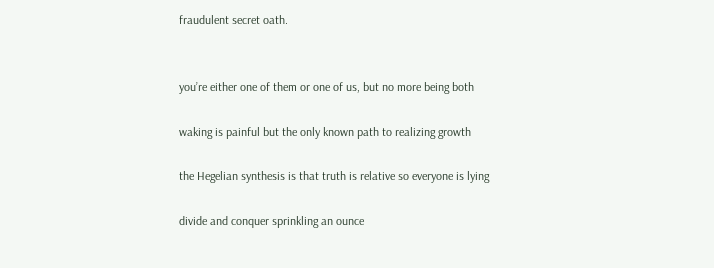fraudulent secret oath.


you’re either one of them or one of us, but no more being both

waking is painful but the only known path to realizing growth

the Hegelian synthesis is that truth is relative so everyone is lying

divide and conquer sprinkling an ounce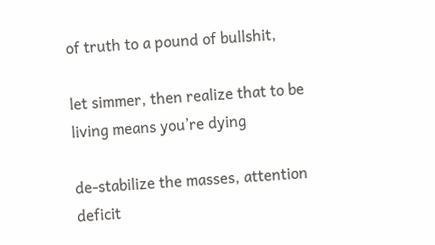of truth to a pound of bullshit,

let simmer, then realize that to be living means you’re dying

de-stabilize the masses, attention deficit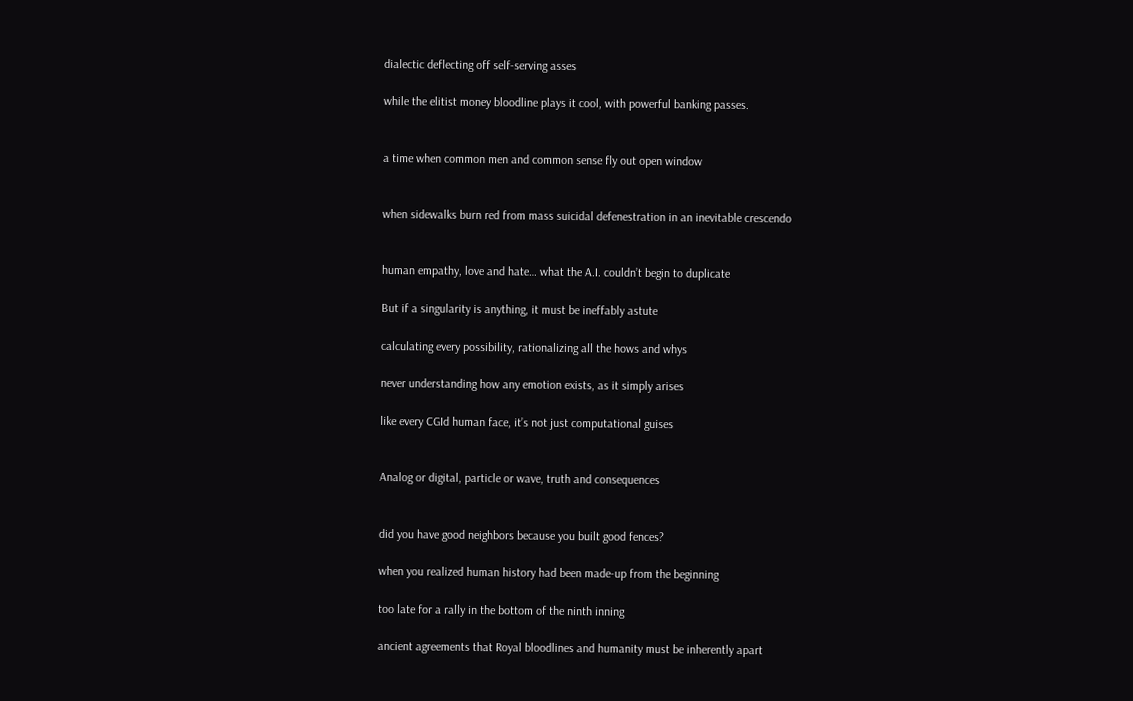dialectic deflecting off self-serving asses

while the elitist money bloodline plays it cool, with powerful banking passes.


a time when common men and common sense fly out open window


when sidewalks burn red from mass suicidal defenestration in an inevitable crescendo


human empathy, love and hate… what the A.I. couldn’t begin to duplicate

But if a singularity is anything, it must be ineffably astute

calculating every possibility, rationalizing all the hows and whys

never understanding how any emotion exists, as it simply arises

like every CGId human face, it’s not just computational guises


Analog or digital, particle or wave, truth and consequences


did you have good neighbors because you built good fences?

when you realized human history had been made-up from the beginning

too late for a rally in the bottom of the ninth inning

ancient agreements that Royal bloodlines and humanity must be inherently apart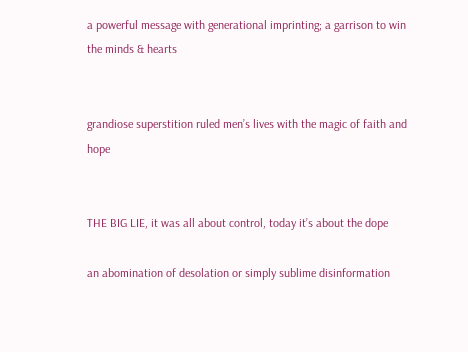a powerful message with generational imprinting; a garrison to win the minds & hearts


grandiose superstition ruled men’s lives with the magic of faith and hope


THE BIG LIE, it was all about control, today it’s about the dope

an abomination of desolation or simply sublime disinformation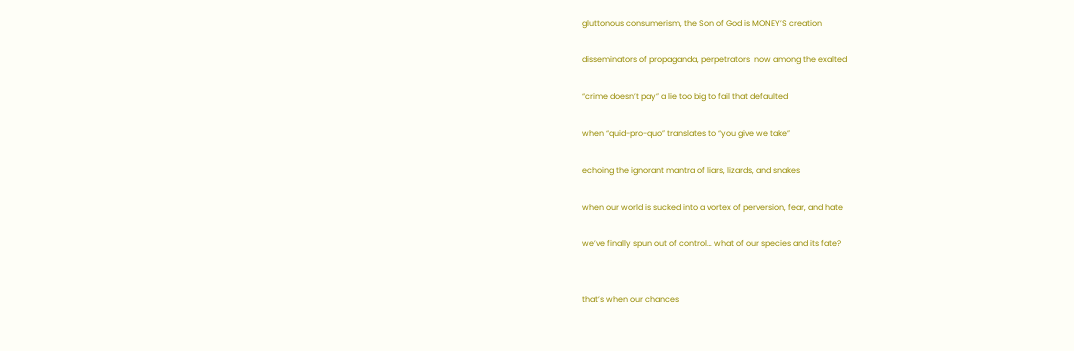gluttonous consumerism, the Son of God is MONEY’S creation

disseminators of propaganda, perpetrators  now among the exalted

“crime doesn’t pay” a lie too big to fail that defaulted

when “quid-pro-quo” translates to “you give we take”

echoing the ignorant mantra of liars, lizards, and snakes

when our world is sucked into a vortex of perversion, fear, and hate

we’ve finally spun out of control… what of our species and its fate?


that’s when our chances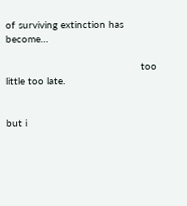of surviving extinction has become…

                                             too little too late.


but i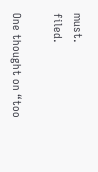must.                                    filed.

One thought on “too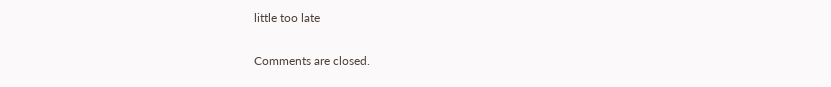little too late

Comments are closed.